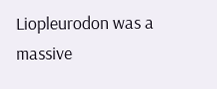Liopleurodon was a massive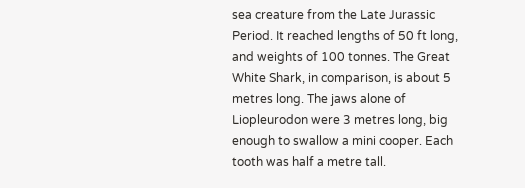sea creature from the Late Jurassic Period. It reached lengths of 50 ft long, and weights of 100 tonnes. The Great White Shark, in comparison, is about 5 metres long. The jaws alone of Liopleurodon were 3 metres long, big enough to swallow a mini cooper. Each tooth was half a metre tall.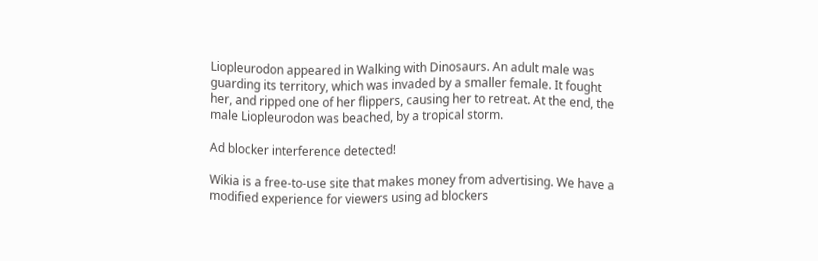Liopleurodon appeared in Walking with Dinosaurs. An adult male was guarding its territory, which was invaded by a smaller female. It fought her, and ripped one of her flippers, causing her to retreat. At the end, the male Liopleurodon was beached, by a tropical storm.

Ad blocker interference detected!

Wikia is a free-to-use site that makes money from advertising. We have a modified experience for viewers using ad blockers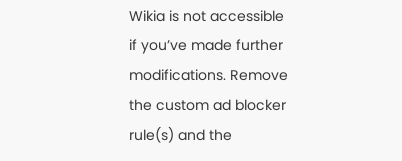Wikia is not accessible if you’ve made further modifications. Remove the custom ad blocker rule(s) and the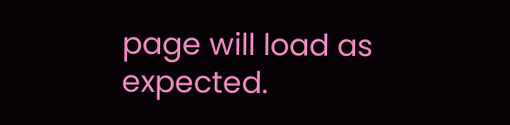page will load as expected.